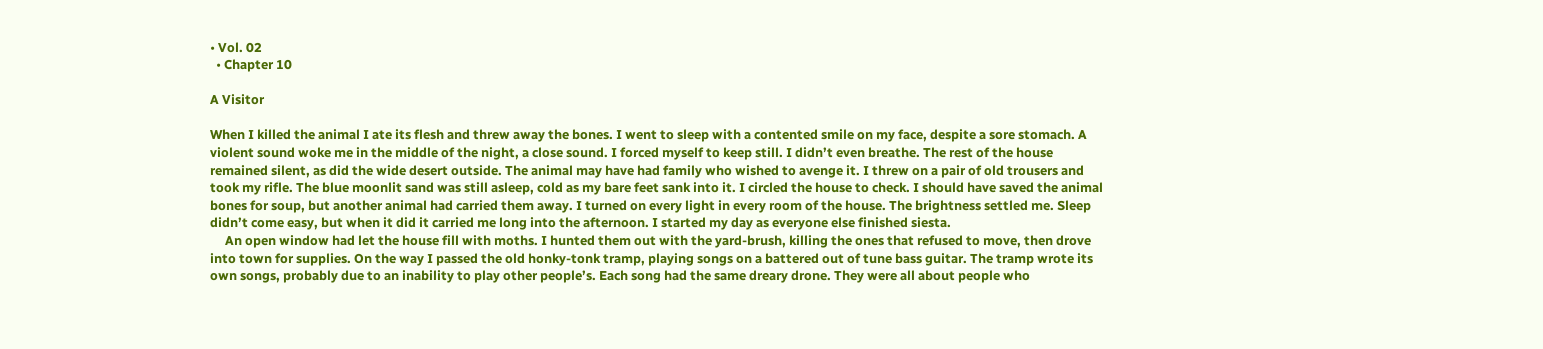• Vol. 02
  • Chapter 10

A Visitor

When I killed the animal I ate its flesh and threw away the bones. I went to sleep with a contented smile on my face, despite a sore stomach. A violent sound woke me in the middle of the night, a close sound. I forced myself to keep still. I didn’t even breathe. The rest of the house remained silent, as did the wide desert outside. The animal may have had family who wished to avenge it. I threw on a pair of old trousers and took my rifle. The blue moonlit sand was still asleep, cold as my bare feet sank into it. I circled the house to check. I should have saved the animal bones for soup, but another animal had carried them away. I turned on every light in every room of the house. The brightness settled me. Sleep didn’t come easy, but when it did it carried me long into the afternoon. I started my day as everyone else finished siesta.
     An open window had let the house fill with moths. I hunted them out with the yard-brush, killing the ones that refused to move, then drove into town for supplies. On the way I passed the old honky-tonk tramp, playing songs on a battered out of tune bass guitar. The tramp wrote its own songs, probably due to an inability to play other people’s. Each song had the same dreary drone. They were all about people who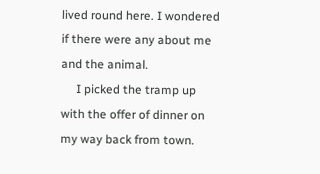lived round here. I wondered if there were any about me and the animal.
     I picked the tramp up with the offer of dinner on my way back from town.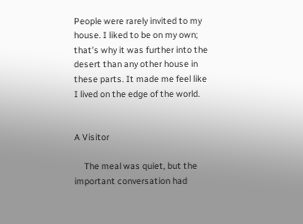People were rarely invited to my house. I liked to be on my own; that’s why it was further into the desert than any other house in these parts. It made me feel like I lived on the edge of the world.


A Visitor

     The meal was quiet, but the important conversation had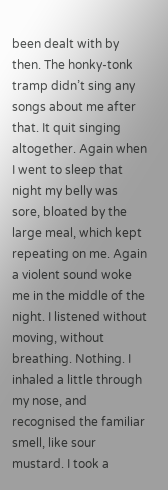been dealt with by then. The honky-tonk tramp didn’t sing any songs about me after that. It quit singing altogether. Again when I went to sleep that night my belly was sore, bloated by the large meal, which kept repeating on me. Again a violent sound woke me in the middle of the night. I listened without moving, without breathing. Nothing. I inhaled a little through my nose, and recognised the familiar smell, like sour mustard. I took a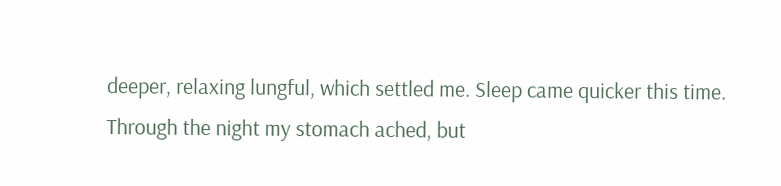deeper, relaxing lungful, which settled me. Sleep came quicker this time. Through the night my stomach ached, but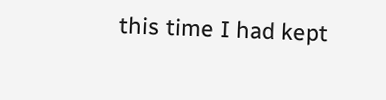this time I had kept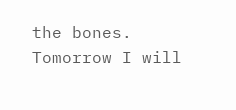the bones. Tomorrow I will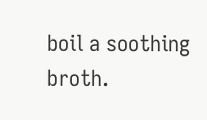boil a soothing broth.